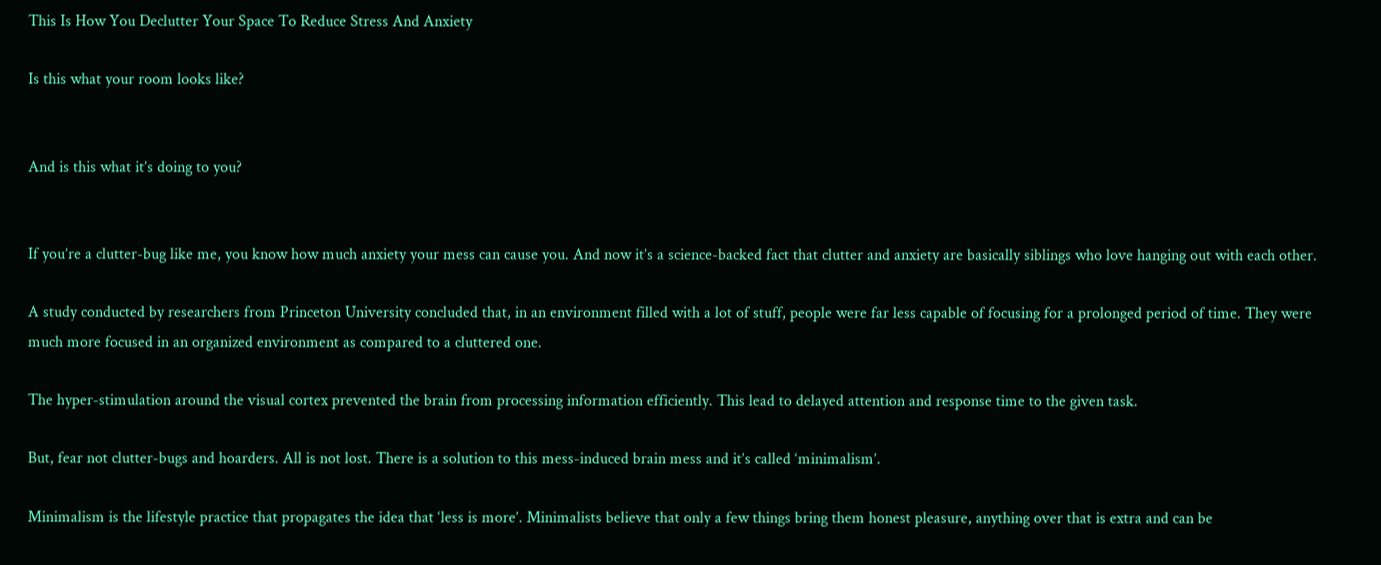This Is How You Declutter Your Space To Reduce Stress And Anxiety

Is this what your room looks like?


And is this what it’s doing to you?


If you’re a clutter-bug like me, you know how much anxiety your mess can cause you. And now it’s a science-backed fact that clutter and anxiety are basically siblings who love hanging out with each other.

A study conducted by researchers from Princeton University concluded that, in an environment filled with a lot of stuff, people were far less capable of focusing for a prolonged period of time. They were much more focused in an organized environment as compared to a cluttered one.

The hyper-stimulation around the visual cortex prevented the brain from processing information efficiently. This lead to delayed attention and response time to the given task.

But, fear not clutter-bugs and hoarders. All is not lost. There is a solution to this mess-induced brain mess and it’s called ‘minimalism’.

Minimalism is the lifestyle practice that propagates the idea that ‘less is more’. Minimalists believe that only a few things bring them honest pleasure, anything over that is extra and can be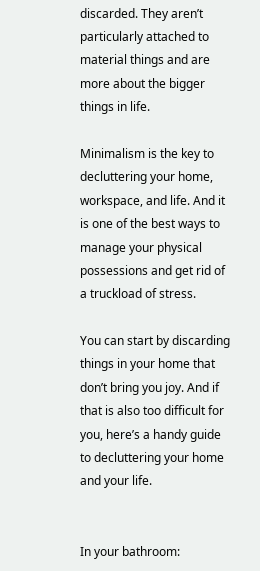discarded. They aren’t particularly attached to material things and are more about the bigger things in life.

Minimalism is the key to decluttering your home, workspace, and life. And it is one of the best ways to manage your physical possessions and get rid of a truckload of stress.

You can start by discarding things in your home that don’t bring you joy. And if that is also too difficult for you, here’s a handy guide to decluttering your home and your life.


In your bathroom: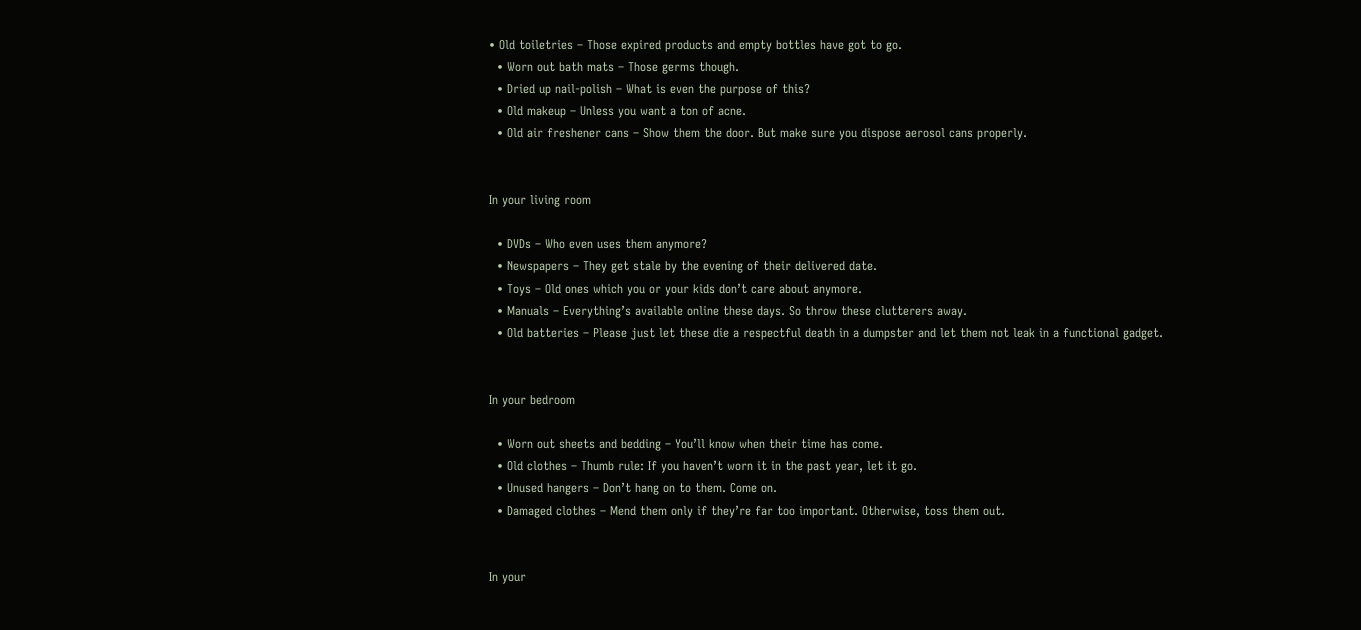• Old toiletries – Those expired products and empty bottles have got to go.
  • Worn out bath mats – Those germs though.
  • Dried up nail-polish – What is even the purpose of this?
  • Old makeup – Unless you want a ton of acne.
  • Old air freshener cans – Show them the door. But make sure you dispose aerosol cans properly.


In your living room

  • DVDs – Who even uses them anymore?
  • Newspapers – They get stale by the evening of their delivered date.
  • Toys – Old ones which you or your kids don’t care about anymore.
  • Manuals – Everything’s available online these days. So throw these clutterers away.
  • Old batteries – Please just let these die a respectful death in a dumpster and let them not leak in a functional gadget.


In your bedroom

  • Worn out sheets and bedding – You’ll know when their time has come.
  • Old clothes – Thumb rule: If you haven’t worn it in the past year, let it go.
  • Unused hangers – Don’t hang on to them. Come on.
  • Damaged clothes – Mend them only if they’re far too important. Otherwise, toss them out.


In your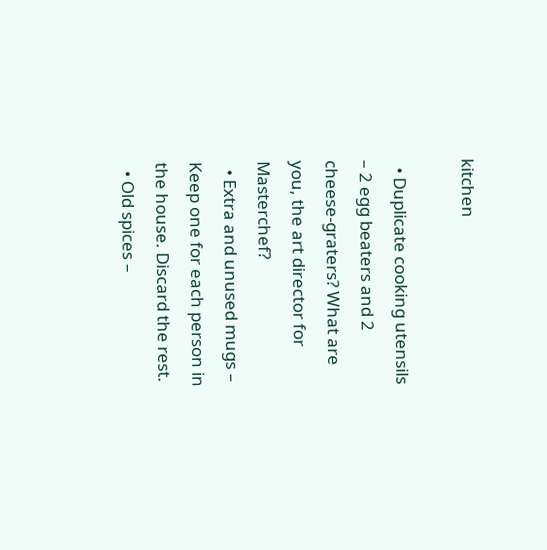kitchen

  • Duplicate cooking utensils – 2 egg beaters and 2 cheese-graters? What are you, the art director for Masterchef?
  • Extra and unused mugs – Keep one for each person in the house. Discard the rest.
  • Old spices –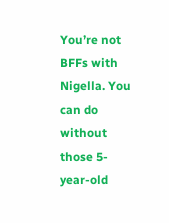You’re not BFFs with Nigella. You can do without those 5-year-old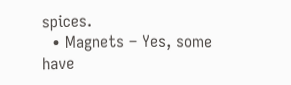spices.
  • Magnets – Yes, some have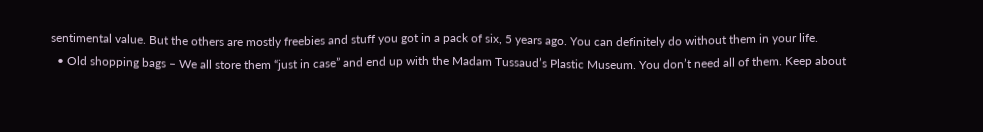sentimental value. But the others are mostly freebies and stuff you got in a pack of six, 5 years ago. You can definitely do without them in your life.
  • Old shopping bags – We all store them “just in case” and end up with the Madam Tussaud’s Plastic Museum. You don’t need all of them. Keep about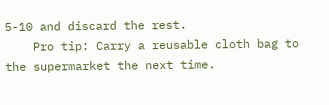5-10 and discard the rest.
    Pro tip: Carry a reusable cloth bag to the supermarket the next time.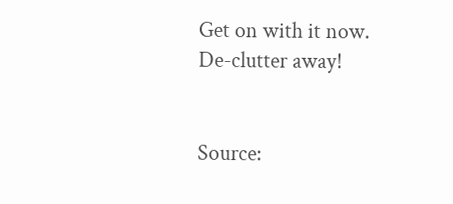Get on with it now. De-clutter away!


Source: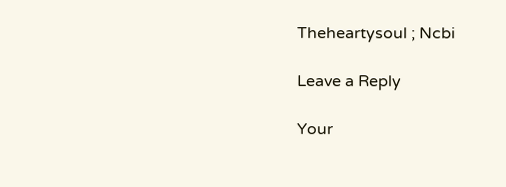Theheartysoul ; Ncbi

Leave a Reply

Your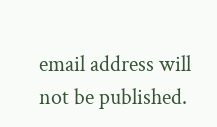email address will not be published.